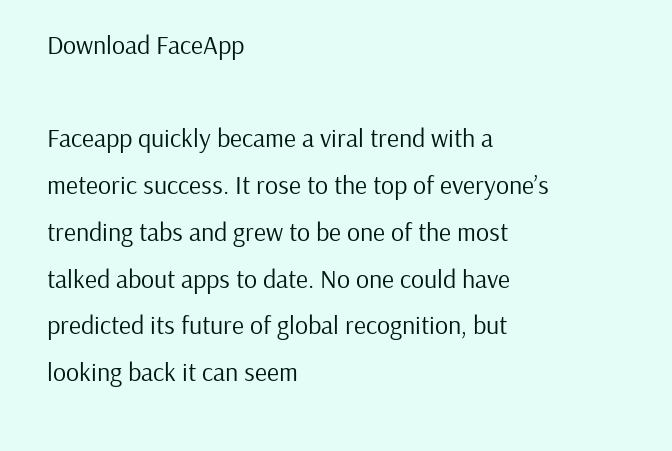Download FaceApp

Faceapp quickly became a viral trend with a meteoric success. It rose to the top of everyone’s trending tabs and grew to be one of the most talked about apps to date. No one could have predicted its future of global recognition, but looking back it can seem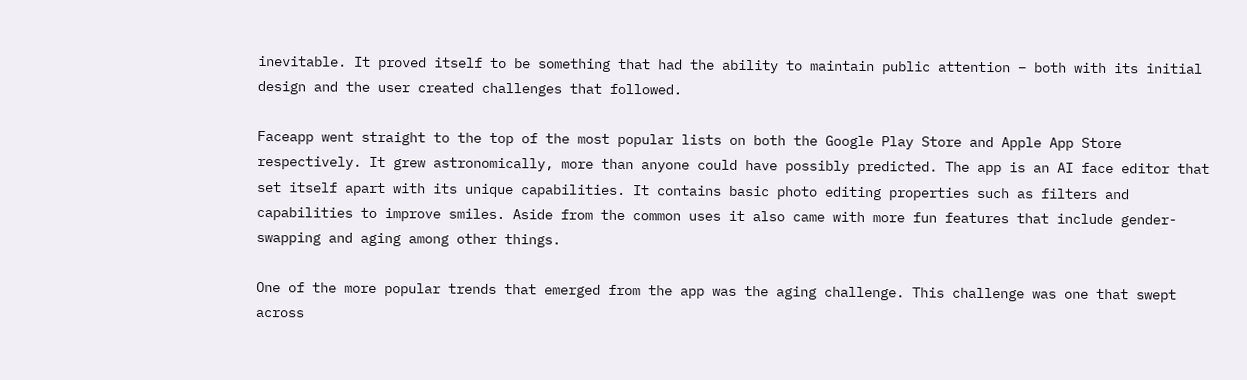inevitable. It proved itself to be something that had the ability to maintain public attention – both with its initial design and the user created challenges that followed.

Faceapp went straight to the top of the most popular lists on both the Google Play Store and Apple App Store respectively. It grew astronomically, more than anyone could have possibly predicted. The app is an AI face editor that set itself apart with its unique capabilities. It contains basic photo editing properties such as filters and capabilities to improve smiles. Aside from the common uses it also came with more fun features that include gender-swapping and aging among other things.

One of the more popular trends that emerged from the app was the aging challenge. This challenge was one that swept across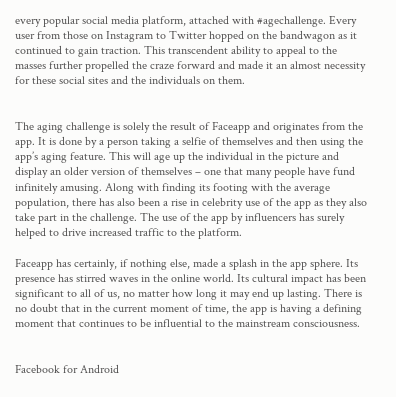every popular social media platform, attached with #agechallenge. Every user from those on Instagram to Twitter hopped on the bandwagon as it continued to gain traction. This transcendent ability to appeal to the masses further propelled the craze forward and made it an almost necessity for these social sites and the individuals on them.


The aging challenge is solely the result of Faceapp and originates from the app. It is done by a person taking a selfie of themselves and then using the app’s aging feature. This will age up the individual in the picture and display an older version of themselves – one that many people have fund infinitely amusing. Along with finding its footing with the average population, there has also been a rise in celebrity use of the app as they also take part in the challenge. The use of the app by influencers has surely helped to drive increased traffic to the platform.

Faceapp has certainly, if nothing else, made a splash in the app sphere. Its presence has stirred waves in the online world. Its cultural impact has been significant to all of us, no matter how long it may end up lasting. There is no doubt that in the current moment of time, the app is having a defining moment that continues to be influential to the mainstream consciousness.


Facebook for Android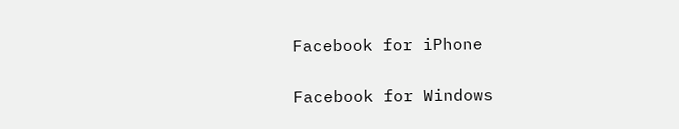Facebook for iPhone

Facebook for Windows